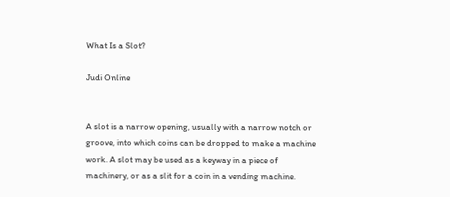What Is a Slot?

Judi Online


A slot is a narrow opening, usually with a narrow notch or groove, into which coins can be dropped to make a machine work. A slot may be used as a keyway in a piece of machinery, or as a slit for a coin in a vending machine.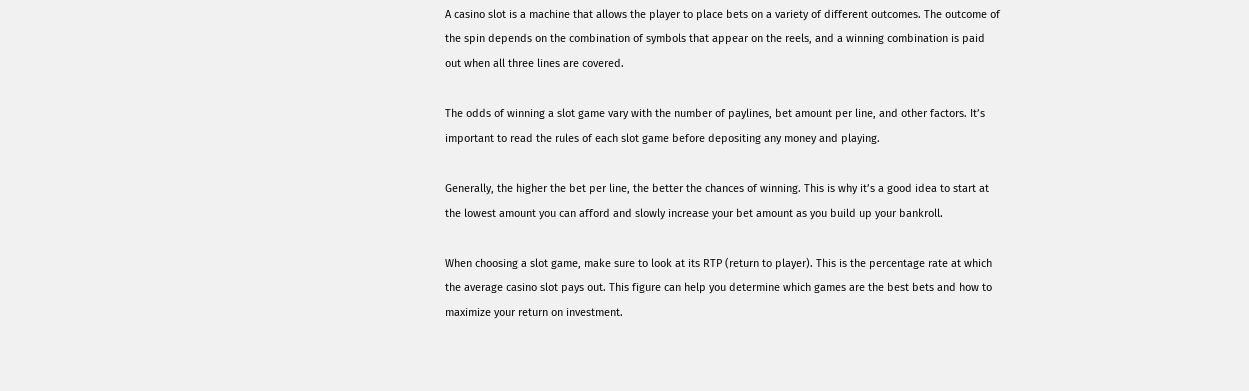A casino slot is a machine that allows the player to place bets on a variety of different outcomes. The outcome of the spin depends on the combination of symbols that appear on the reels, and a winning combination is paid out when all three lines are covered.

The odds of winning a slot game vary with the number of paylines, bet amount per line, and other factors. It’s important to read the rules of each slot game before depositing any money and playing.

Generally, the higher the bet per line, the better the chances of winning. This is why it’s a good idea to start at the lowest amount you can afford and slowly increase your bet amount as you build up your bankroll.

When choosing a slot game, make sure to look at its RTP (return to player). This is the percentage rate at which the average casino slot pays out. This figure can help you determine which games are the best bets and how to maximize your return on investment.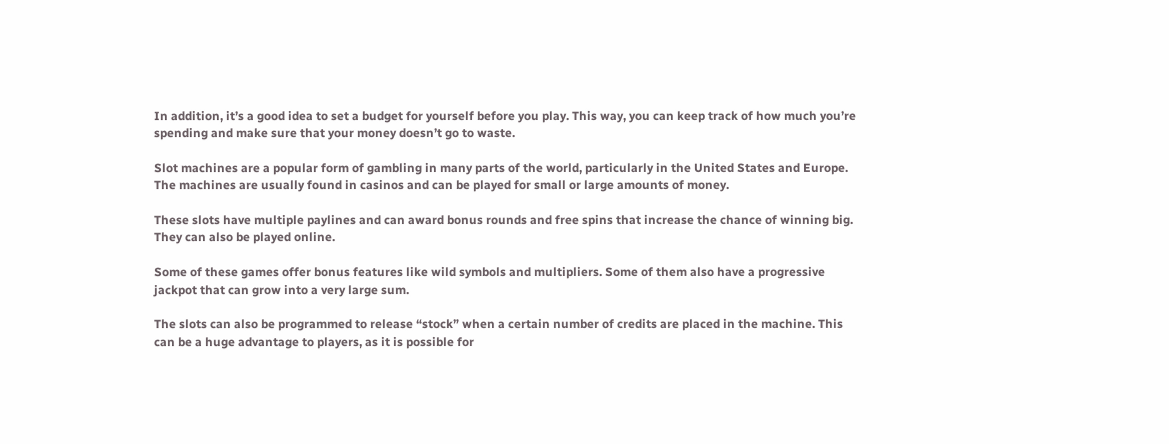In addition, it’s a good idea to set a budget for yourself before you play. This way, you can keep track of how much you’re spending and make sure that your money doesn’t go to waste.

Slot machines are a popular form of gambling in many parts of the world, particularly in the United States and Europe. The machines are usually found in casinos and can be played for small or large amounts of money.

These slots have multiple paylines and can award bonus rounds and free spins that increase the chance of winning big. They can also be played online.

Some of these games offer bonus features like wild symbols and multipliers. Some of them also have a progressive jackpot that can grow into a very large sum.

The slots can also be programmed to release “stock” when a certain number of credits are placed in the machine. This can be a huge advantage to players, as it is possible for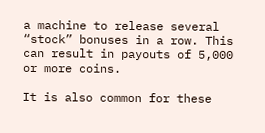a machine to release several “stock” bonuses in a row. This can result in payouts of 5,000 or more coins.

It is also common for these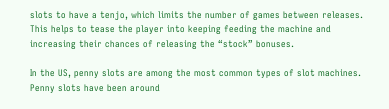slots to have a tenjo, which limits the number of games between releases. This helps to tease the player into keeping feeding the machine and increasing their chances of releasing the “stock” bonuses.

In the US, penny slots are among the most common types of slot machines. Penny slots have been around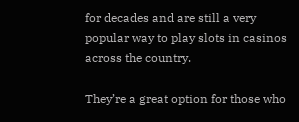for decades and are still a very popular way to play slots in casinos across the country.

They’re a great option for those who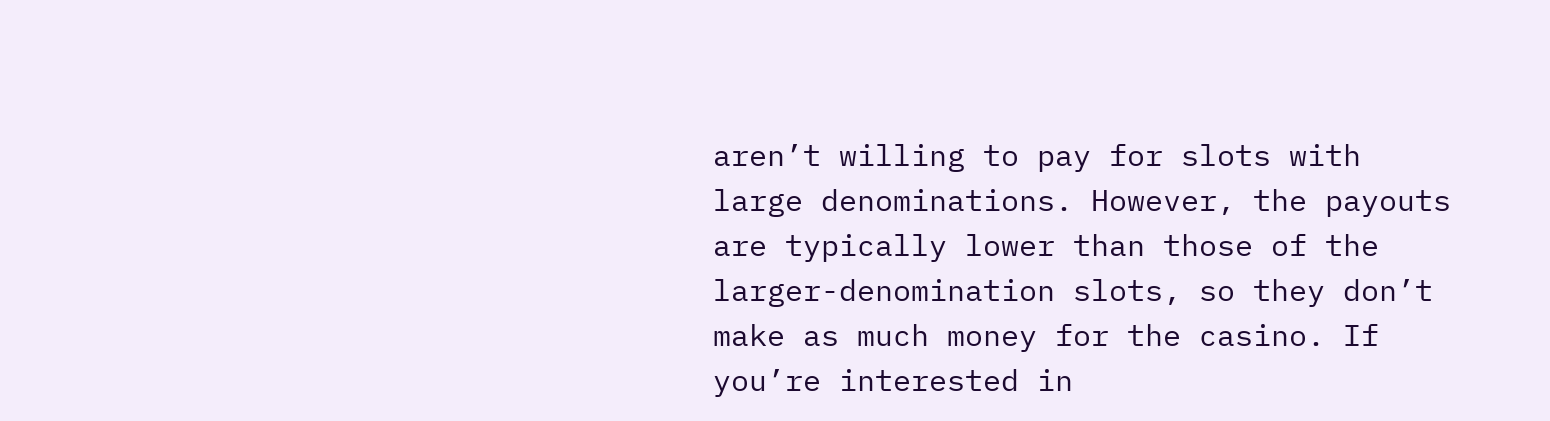aren’t willing to pay for slots with large denominations. However, the payouts are typically lower than those of the larger-denomination slots, so they don’t make as much money for the casino. If you’re interested in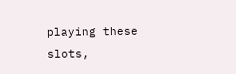playing these slots,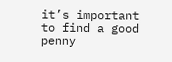it’s important to find a good penny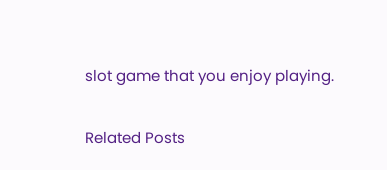slot game that you enjoy playing.

Related Posts